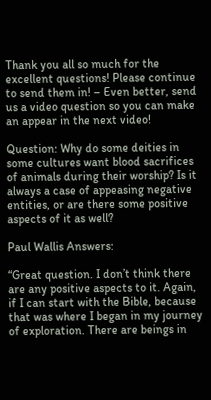Thank you all so much for the excellent questions! Please continue to send them in! – Even better, send us a video question so you can make an appear in the next video!

Question: Why do some deities in some cultures want blood sacrifices of animals during their worship? Is it always a case of appeasing negative entities, or are there some positive aspects of it as well?

Paul Wallis Answers:

“Great question. I don’t think there are any positive aspects to it. Again, if I can start with the Bible, because that was where I began in my journey of exploration. There are beings in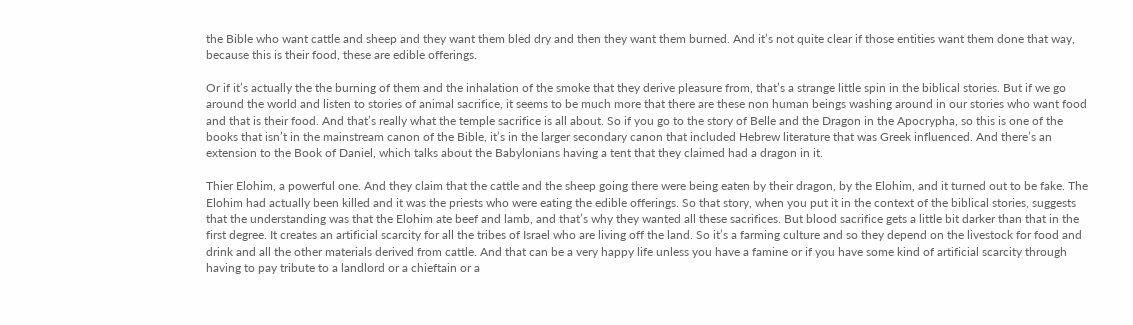the Bible who want cattle and sheep and they want them bled dry and then they want them burned. And it’s not quite clear if those entities want them done that way, because this is their food, these are edible offerings.

Or if it’s actually the the burning of them and the inhalation of the smoke that they derive pleasure from, that’s a strange little spin in the biblical stories. But if we go around the world and listen to stories of animal sacrifice, it seems to be much more that there are these non human beings washing around in our stories who want food and that is their food. And that’s really what the temple sacrifice is all about. So if you go to the story of Belle and the Dragon in the Apocrypha, so this is one of the books that isn’t in the mainstream canon of the Bible, it’s in the larger secondary canon that included Hebrew literature that was Greek influenced. And there’s an extension to the Book of Daniel, which talks about the Babylonians having a tent that they claimed had a dragon in it.

Thier Elohim, a powerful one. And they claim that the cattle and the sheep going there were being eaten by their dragon, by the Elohim, and it turned out to be fake. The Elohim had actually been killed and it was the priests who were eating the edible offerings. So that story, when you put it in the context of the biblical stories, suggests that the understanding was that the Elohim ate beef and lamb, and that’s why they wanted all these sacrifices. But blood sacrifice gets a little bit darker than that in the first degree. It creates an artificial scarcity for all the tribes of Israel who are living off the land. So it’s a farming culture and so they depend on the livestock for food and drink and all the other materials derived from cattle. And that can be a very happy life unless you have a famine or if you have some kind of artificial scarcity through having to pay tribute to a landlord or a chieftain or a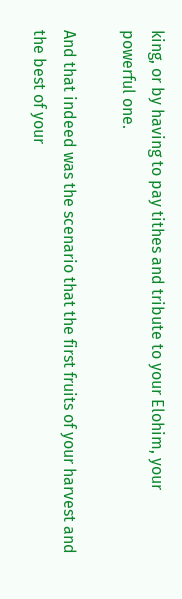king, or by having to pay tithes and tribute to your Elohim, your powerful one.

And that indeed was the scenario that the first fruits of your harvest and the best of your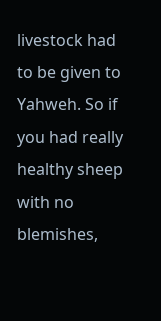livestock had to be given to Yahweh. So if you had really healthy sheep with no blemishes,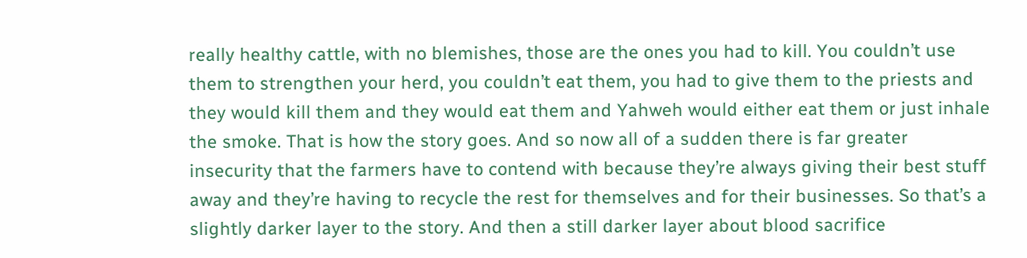really healthy cattle, with no blemishes, those are the ones you had to kill. You couldn’t use them to strengthen your herd, you couldn’t eat them, you had to give them to the priests and they would kill them and they would eat them and Yahweh would either eat them or just inhale the smoke. That is how the story goes. And so now all of a sudden there is far greater insecurity that the farmers have to contend with because they’re always giving their best stuff away and they’re having to recycle the rest for themselves and for their businesses. So that’s a slightly darker layer to the story. And then a still darker layer about blood sacrifice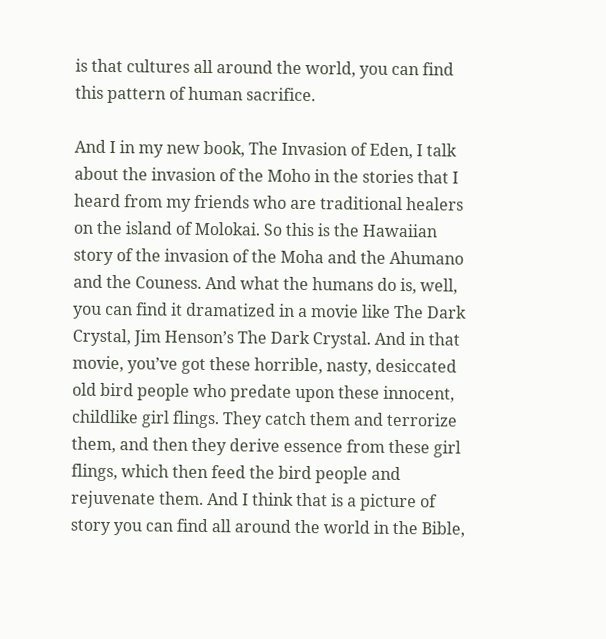is that cultures all around the world, you can find this pattern of human sacrifice.

And I in my new book, The Invasion of Eden, I talk about the invasion of the Moho in the stories that I heard from my friends who are traditional healers on the island of Molokai. So this is the Hawaiian story of the invasion of the Moha and the Ahumano and the Couness. And what the humans do is, well, you can find it dramatized in a movie like The Dark Crystal, Jim Henson’s The Dark Crystal. And in that movie, you’ve got these horrible, nasty, desiccated old bird people who predate upon these innocent, childlike girl flings. They catch them and terrorize them, and then they derive essence from these girl flings, which then feed the bird people and rejuvenate them. And I think that is a picture of story you can find all around the world in the Bible,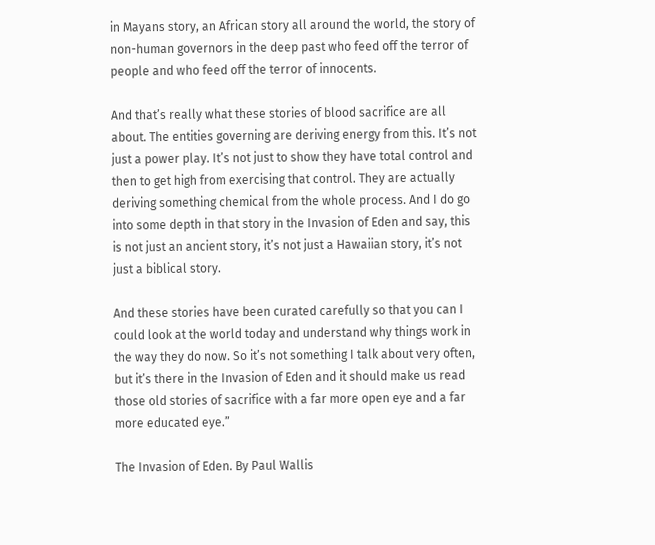in Mayans story, an African story all around the world, the story of non-human governors in the deep past who feed off the terror of people and who feed off the terror of innocents.

And that’s really what these stories of blood sacrifice are all about. The entities governing are deriving energy from this. It’s not just a power play. It’s not just to show they have total control and then to get high from exercising that control. They are actually deriving something chemical from the whole process. And I do go into some depth in that story in the Invasion of Eden and say, this is not just an ancient story, it’s not just a Hawaiian story, it’s not just a biblical story.

And these stories have been curated carefully so that you can I could look at the world today and understand why things work in the way they do now. So it’s not something I talk about very often, but it’s there in the Invasion of Eden and it should make us read those old stories of sacrifice with a far more open eye and a far more educated eye.”

The Invasion of Eden. By Paul Wallis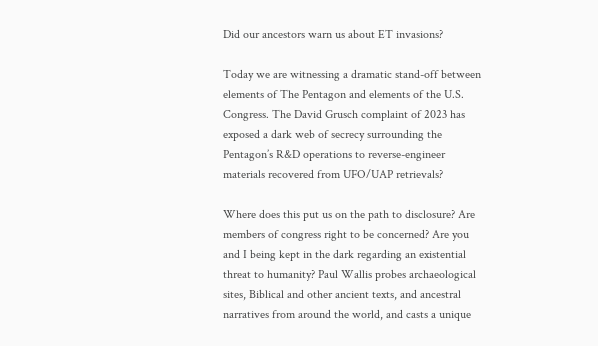Did our ancestors warn us about ET invasions?

Today we are witnessing a dramatic stand-off between elements of The Pentagon and elements of the U.S. Congress. The David Grusch complaint of 2023 has exposed a dark web of secrecy surrounding the Pentagon’s R&D operations to reverse-engineer materials recovered from UFO/UAP retrievals?

Where does this put us on the path to disclosure? Are members of congress right to be concerned? Are you and I being kept in the dark regarding an existential threat to humanity? Paul Wallis probes archaeological sites, Biblical and other ancient texts, and ancestral narratives from around the world, and casts a unique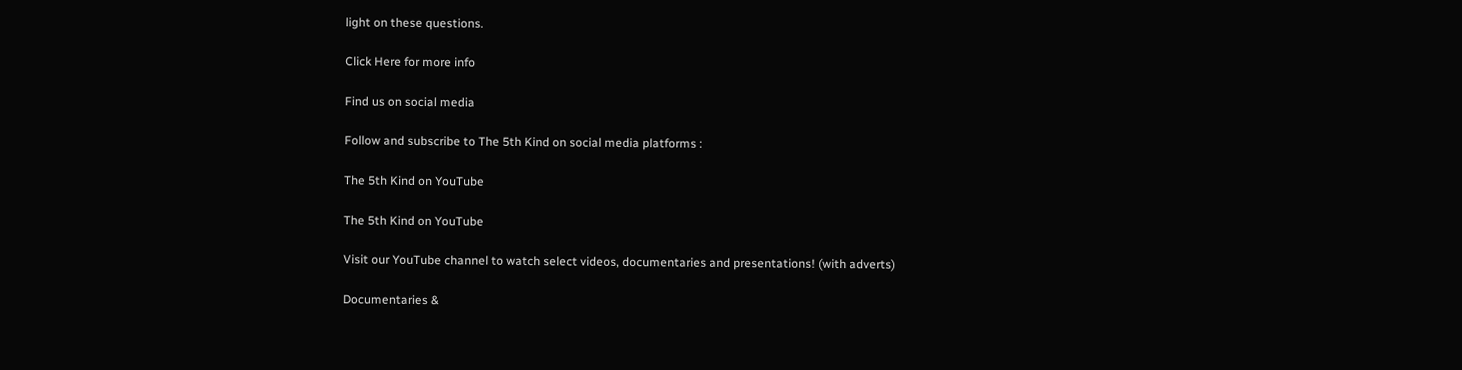light on these questions.

Click Here for more info

Find us on social media

Follow and subscribe to The 5th Kind on social media platforms :

The 5th Kind on YouTube

The 5th Kind on YouTube

Visit our YouTube channel to watch select videos, documentaries and presentations! (with adverts)

Documentaries &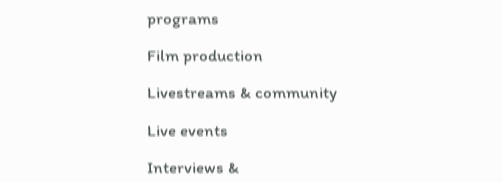programs

Film production

Livestreams & community

Live events

Interviews &